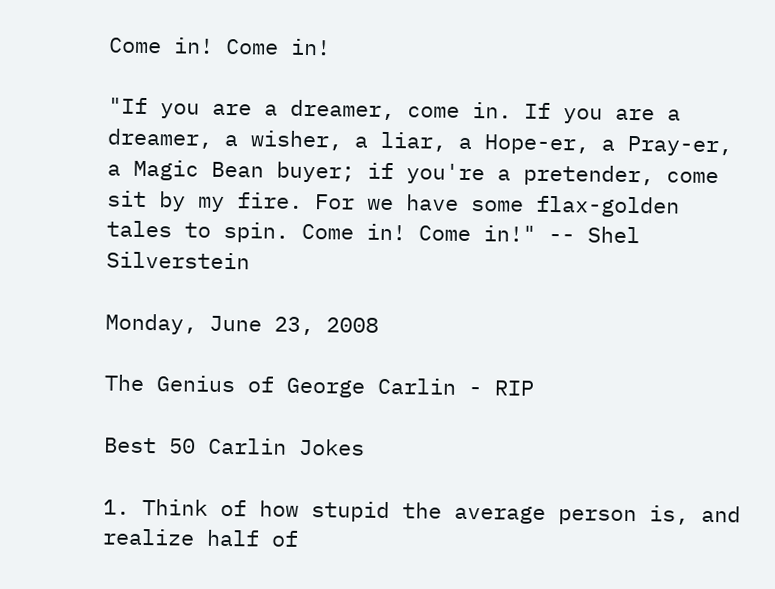Come in! Come in!

"If you are a dreamer, come in. If you are a dreamer, a wisher, a liar, a Hope-er, a Pray-er, a Magic Bean buyer; if you're a pretender, come sit by my fire. For we have some flax-golden tales to spin. Come in! Come in!" -- Shel Silverstein

Monday, June 23, 2008

The Genius of George Carlin - RIP

Best 50 Carlin Jokes

1. Think of how stupid the average person is, and realize half of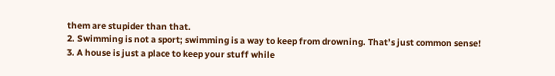them are stupider than that.
2. Swimming is not a sport; swimming is a way to keep from drowning. That’s just common sense!
3. A house is just a place to keep your stuff while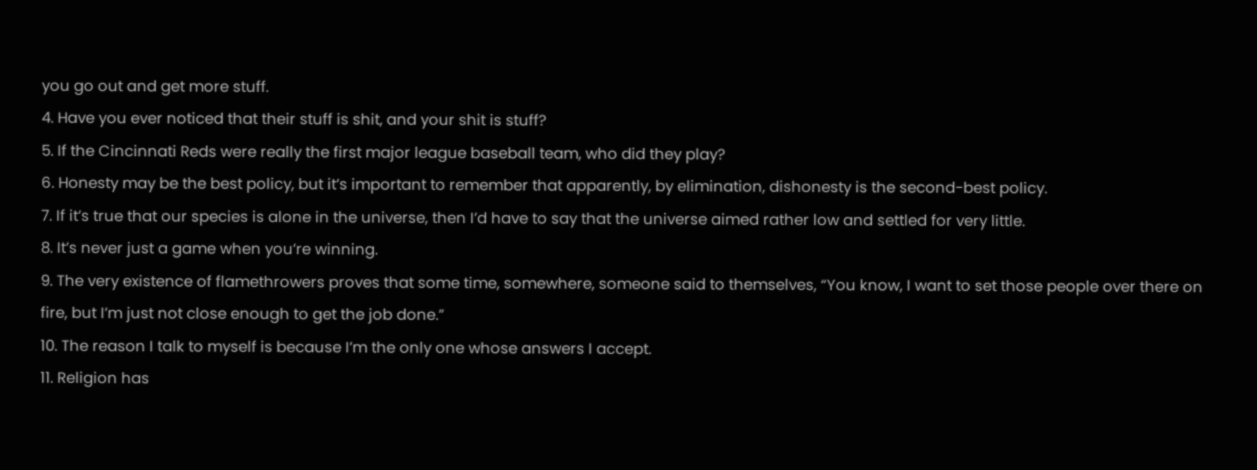you go out and get more stuff.
4. Have you ever noticed that their stuff is shit, and your shit is stuff?
5. If the Cincinnati Reds were really the first major league baseball team, who did they play?
6. Honesty may be the best policy, but it’s important to remember that apparently, by elimination, dishonesty is the second-best policy.
7. If it’s true that our species is alone in the universe, then I’d have to say that the universe aimed rather low and settled for very little.
8. It’s never just a game when you’re winning.
9. The very existence of flamethrowers proves that some time, somewhere, someone said to themselves, “You know, I want to set those people over there on fire, but I’m just not close enough to get the job done.”
10. The reason I talk to myself is because I’m the only one whose answers I accept.
11. Religion has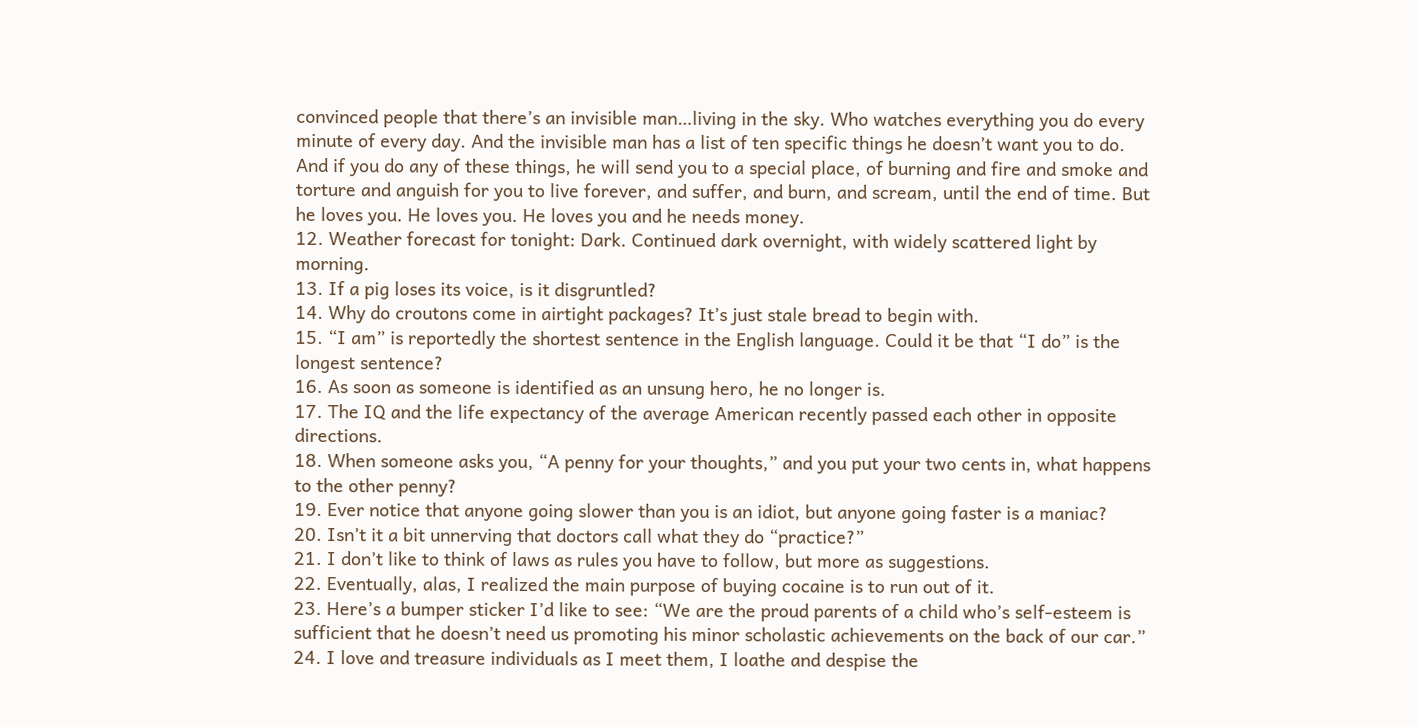convinced people that there’s an invisible man…living in the sky. Who watches everything you do every minute of every day. And the invisible man has a list of ten specific things he doesn’t want you to do. And if you do any of these things, he will send you to a special place, of burning and fire and smoke and torture and anguish for you to live forever, and suffer, and burn, and scream, until the end of time. But he loves you. He loves you. He loves you and he needs money.
12. Weather forecast for tonight: Dark. Continued dark overnight, with widely scattered light by morning.
13. If a pig loses its voice, is it disgruntled?
14. Why do croutons come in airtight packages? It’s just stale bread to begin with.
15. “I am” is reportedly the shortest sentence in the English language. Could it be that “I do” is the longest sentence?
16. As soon as someone is identified as an unsung hero, he no longer is.
17. The IQ and the life expectancy of the average American recently passed each other in opposite directions.
18. When someone asks you, “A penny for your thoughts,” and you put your two cents in, what happens to the other penny?
19. Ever notice that anyone going slower than you is an idiot, but anyone going faster is a maniac?
20. Isn’t it a bit unnerving that doctors call what they do “practice?”
21. I don’t like to think of laws as rules you have to follow, but more as suggestions.
22. Eventually, alas, I realized the main purpose of buying cocaine is to run out of it.
23. Here’s a bumper sticker I’d like to see: “We are the proud parents of a child who’s self-esteem is sufficient that he doesn’t need us promoting his minor scholastic achievements on the back of our car.”
24. I love and treasure individuals as I meet them, I loathe and despise the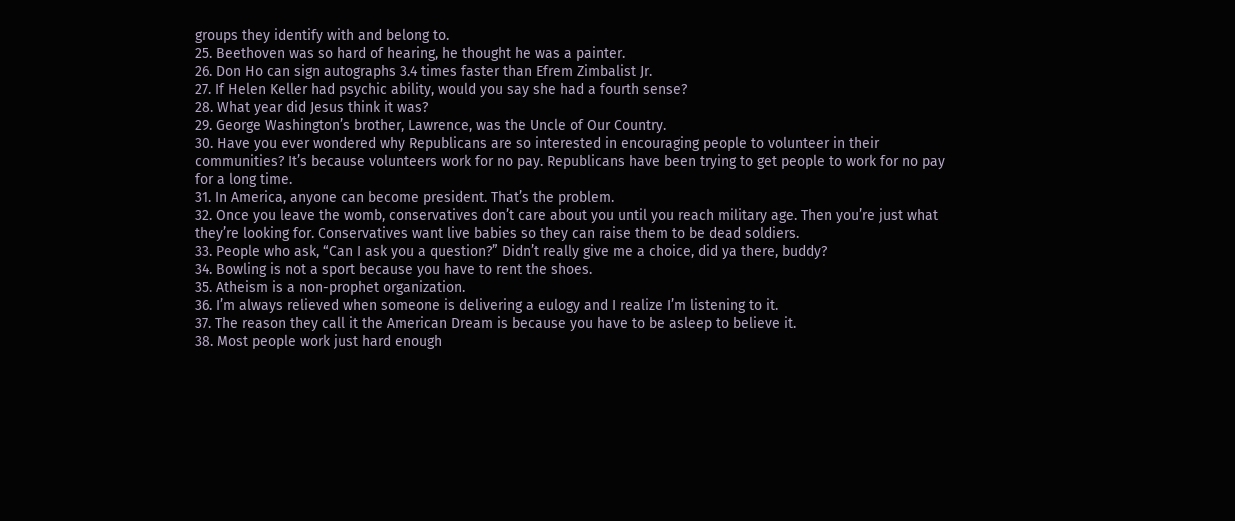groups they identify with and belong to.
25. Beethoven was so hard of hearing, he thought he was a painter.
26. Don Ho can sign autographs 3.4 times faster than Efrem Zimbalist Jr.
27. If Helen Keller had psychic ability, would you say she had a fourth sense?
28. What year did Jesus think it was?
29. George Washington’s brother, Lawrence, was the Uncle of Our Country.
30. Have you ever wondered why Republicans are so interested in encouraging people to volunteer in their communities? It’s because volunteers work for no pay. Republicans have been trying to get people to work for no pay for a long time.
31. In America, anyone can become president. That’s the problem.
32. Once you leave the womb, conservatives don’t care about you until you reach military age. Then you’re just what they’re looking for. Conservatives want live babies so they can raise them to be dead soldiers.
33. People who ask, “Can I ask you a question?” Didn’t really give me a choice, did ya there, buddy?
34. Bowling is not a sport because you have to rent the shoes.
35. Atheism is a non-prophet organization.
36. I’m always relieved when someone is delivering a eulogy and I realize I’m listening to it.
37. The reason they call it the American Dream is because you have to be asleep to believe it.
38. Most people work just hard enough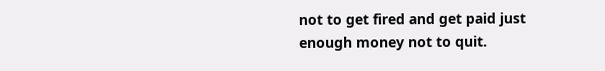not to get fired and get paid just enough money not to quit.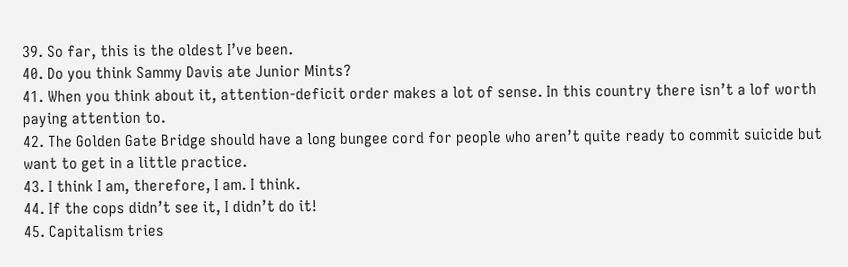39. So far, this is the oldest I’ve been.
40. Do you think Sammy Davis ate Junior Mints?
41. When you think about it, attention-deficit order makes a lot of sense. In this country there isn’t a lof worth paying attention to.
42. The Golden Gate Bridge should have a long bungee cord for people who aren’t quite ready to commit suicide but want to get in a little practice.
43. I think I am, therefore, I am. I think.
44. If the cops didn’t see it, I didn’t do it!
45. Capitalism tries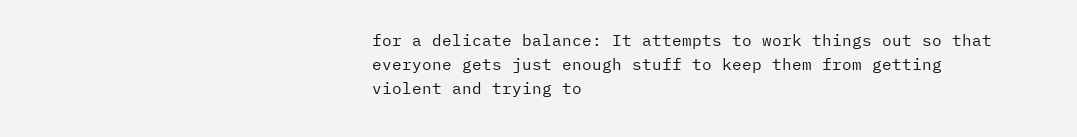for a delicate balance: It attempts to work things out so that everyone gets just enough stuff to keep them from getting violent and trying to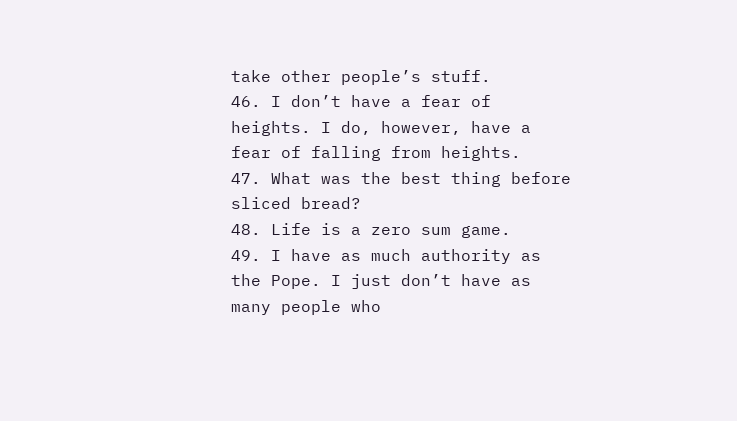take other people’s stuff.
46. I don’t have a fear of heights. I do, however, have a fear of falling from heights.
47. What was the best thing before sliced bread?
48. Life is a zero sum game.
49. I have as much authority as the Pope. I just don’t have as many people who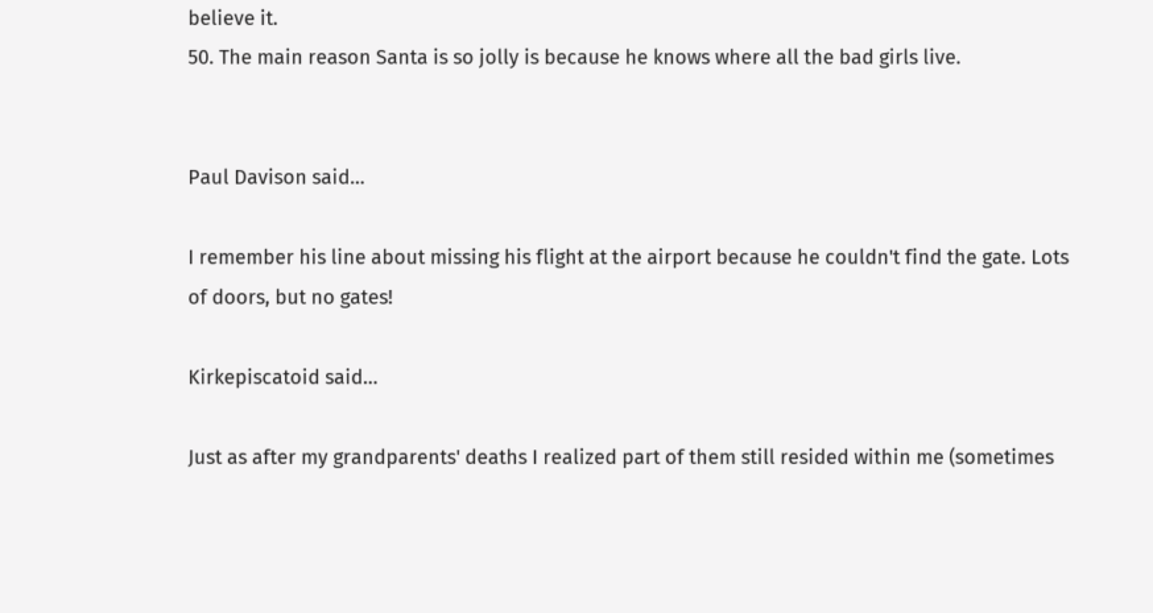believe it.
50. The main reason Santa is so jolly is because he knows where all the bad girls live.


Paul Davison said...

I remember his line about missing his flight at the airport because he couldn't find the gate. Lots of doors, but no gates!

Kirkepiscatoid said...

Just as after my grandparents' deaths I realized part of them still resided within me (sometimes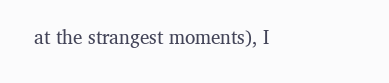at the strangest moments), I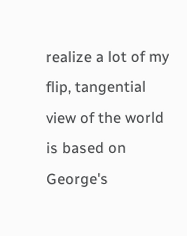realize a lot of my flip, tangential view of the world is based on George's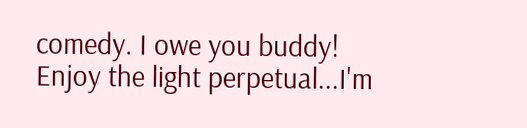comedy. I owe you buddy! Enjoy the light perpetual...I'm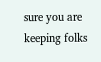sure you are keeping folks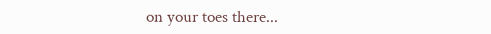on your toes there...